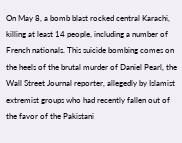On May 8, a bomb blast rocked central Karachi, killing at least 14 people, including a number of French nationals. This suicide bombing comes on the heels of the brutal murder of Daniel Pearl, the Wall Street Journal reporter, allegedly by Islamist extremist groups who had recently fallen out of the favor of the Pakistani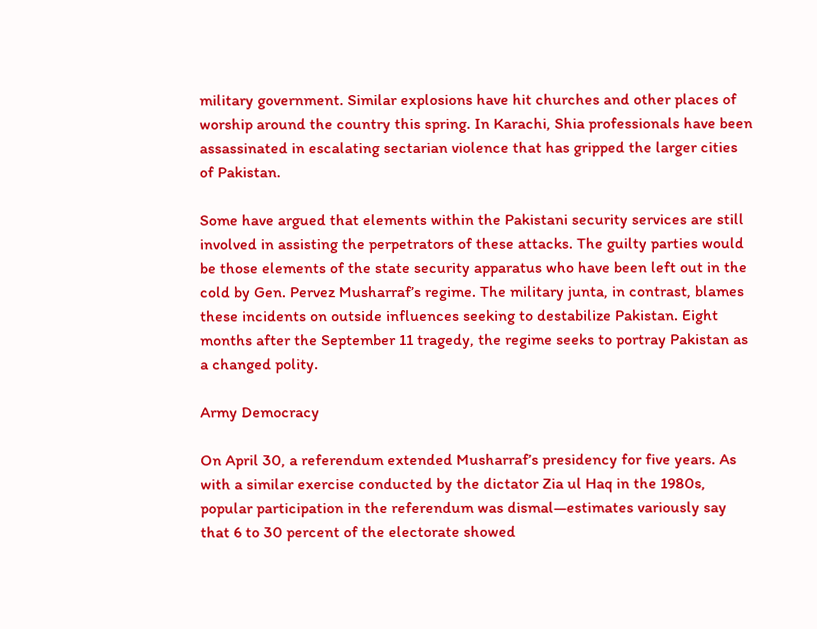military government. Similar explosions have hit churches and other places of worship around the country this spring. In Karachi, Shia professionals have been assassinated in escalating sectarian violence that has gripped the larger cities of Pakistan.

Some have argued that elements within the Pakistani security services are still involved in assisting the perpetrators of these attacks. The guilty parties would be those elements of the state security apparatus who have been left out in the cold by Gen. Pervez Musharraf’s regime. The military junta, in contrast, blames these incidents on outside influences seeking to destabilize Pakistan. Eight months after the September 11 tragedy, the regime seeks to portray Pakistan as a changed polity.

Army Democracy

On April 30, a referendum extended Musharraf’s presidency for five years. As with a similar exercise conducted by the dictator Zia ul Haq in the 1980s, popular participation in the referendum was dismal—estimates variously say that 6 to 30 percent of the electorate showed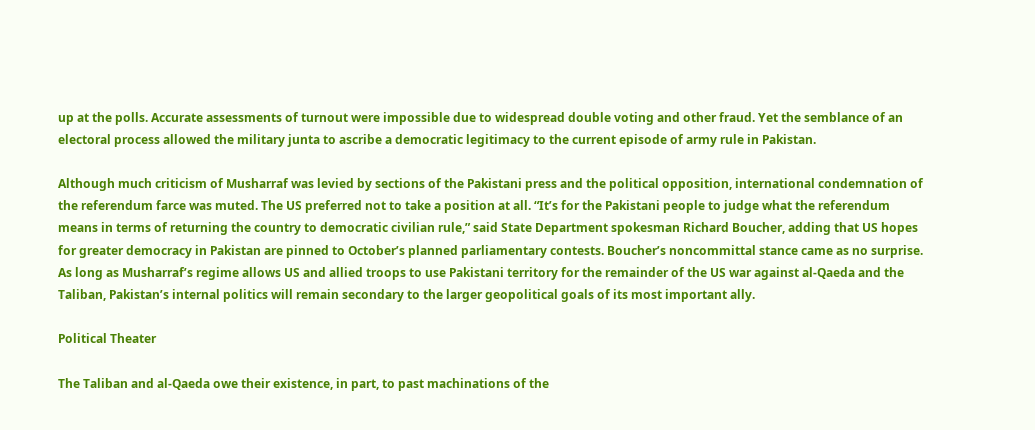up at the polls. Accurate assessments of turnout were impossible due to widespread double voting and other fraud. Yet the semblance of an electoral process allowed the military junta to ascribe a democratic legitimacy to the current episode of army rule in Pakistan.

Although much criticism of Musharraf was levied by sections of the Pakistani press and the political opposition, international condemnation of the referendum farce was muted. The US preferred not to take a position at all. “It’s for the Pakistani people to judge what the referendum means in terms of returning the country to democratic civilian rule,” said State Department spokesman Richard Boucher, adding that US hopes for greater democracy in Pakistan are pinned to October’s planned parliamentary contests. Boucher’s noncommittal stance came as no surprise. As long as Musharraf’s regime allows US and allied troops to use Pakistani territory for the remainder of the US war against al-Qaeda and the Taliban, Pakistan’s internal politics will remain secondary to the larger geopolitical goals of its most important ally.

Political Theater

The Taliban and al-Qaeda owe their existence, in part, to past machinations of the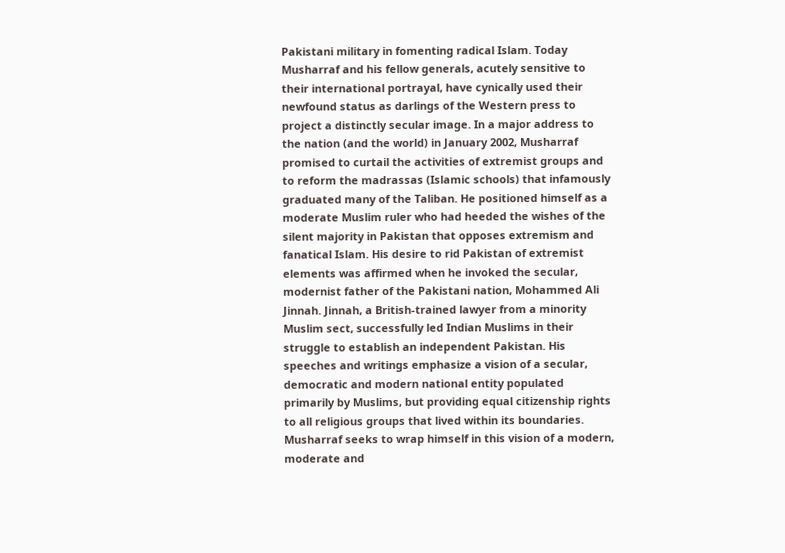Pakistani military in fomenting radical Islam. Today Musharraf and his fellow generals, acutely sensitive to their international portrayal, have cynically used their newfound status as darlings of the Western press to project a distinctly secular image. In a major address to the nation (and the world) in January 2002, Musharraf promised to curtail the activities of extremist groups and to reform the madrassas (Islamic schools) that infamously graduated many of the Taliban. He positioned himself as a moderate Muslim ruler who had heeded the wishes of the silent majority in Pakistan that opposes extremism and fanatical Islam. His desire to rid Pakistan of extremist elements was affirmed when he invoked the secular, modernist father of the Pakistani nation, Mohammed Ali Jinnah. Jinnah, a British-trained lawyer from a minority Muslim sect, successfully led Indian Muslims in their struggle to establish an independent Pakistan. His speeches and writings emphasize a vision of a secular, democratic and modern national entity populated primarily by Muslims, but providing equal citizenship rights to all religious groups that lived within its boundaries. Musharraf seeks to wrap himself in this vision of a modern, moderate and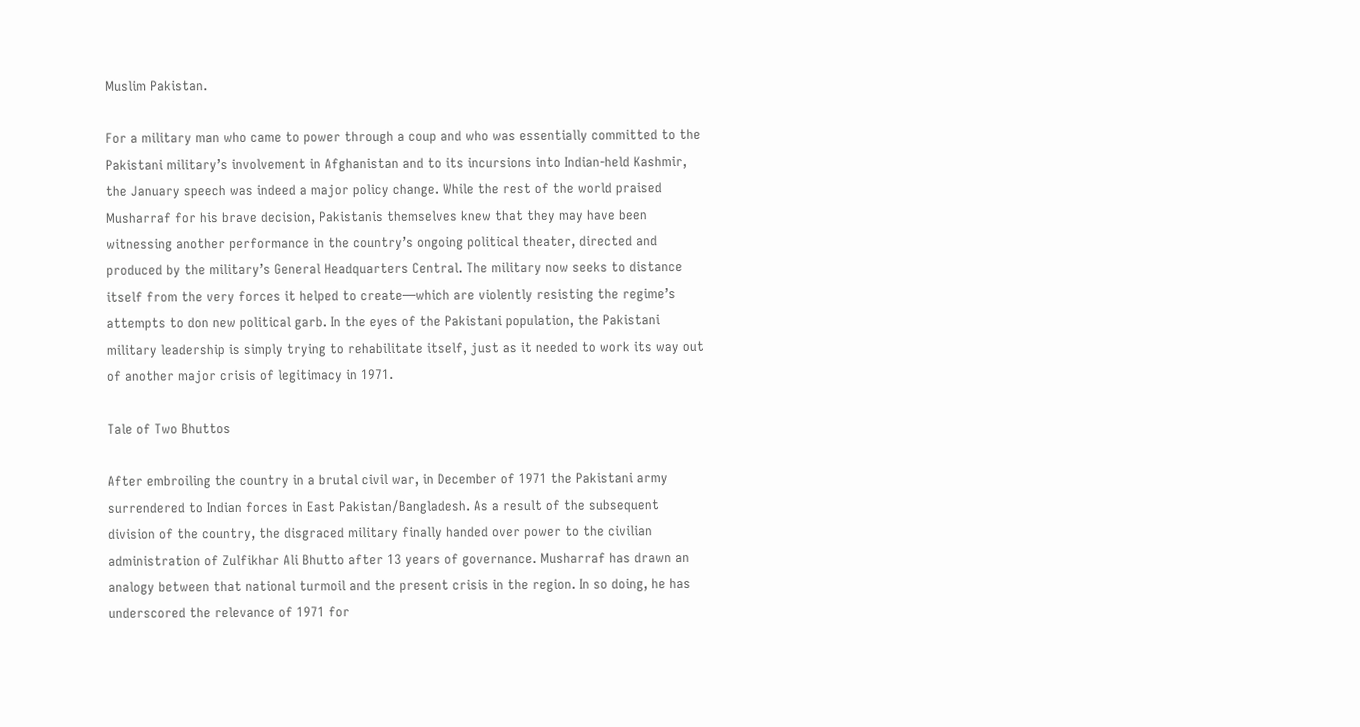Muslim Pakistan.

For a military man who came to power through a coup and who was essentially committed to the Pakistani military’s involvement in Afghanistan and to its incursions into Indian-held Kashmir, the January speech was indeed a major policy change. While the rest of the world praised Musharraf for his brave decision, Pakistanis themselves knew that they may have been witnessing another performance in the country’s ongoing political theater, directed and produced by the military’s General Headquarters Central. The military now seeks to distance itself from the very forces it helped to create—which are violently resisting the regime’s attempts to don new political garb. In the eyes of the Pakistani population, the Pakistani military leadership is simply trying to rehabilitate itself, just as it needed to work its way out of another major crisis of legitimacy in 1971.

Tale of Two Bhuttos

After embroiling the country in a brutal civil war, in December of 1971 the Pakistani army surrendered to Indian forces in East Pakistan/Bangladesh. As a result of the subsequent division of the country, the disgraced military finally handed over power to the civilian administration of Zulfikhar Ali Bhutto after 13 years of governance. Musharraf has drawn an analogy between that national turmoil and the present crisis in the region. In so doing, he has underscored the relevance of 1971 for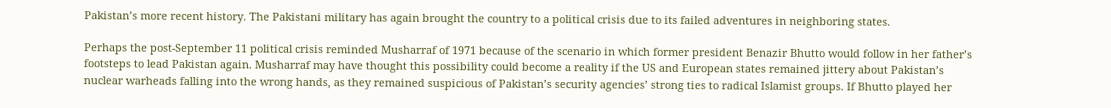Pakistan’s more recent history. The Pakistani military has again brought the country to a political crisis due to its failed adventures in neighboring states.

Perhaps the post-September 11 political crisis reminded Musharraf of 1971 because of the scenario in which former president Benazir Bhutto would follow in her father’s footsteps to lead Pakistan again. Musharraf may have thought this possibility could become a reality if the US and European states remained jittery about Pakistan’s nuclear warheads falling into the wrong hands, as they remained suspicious of Pakistan’s security agencies’ strong ties to radical Islamist groups. If Bhutto played her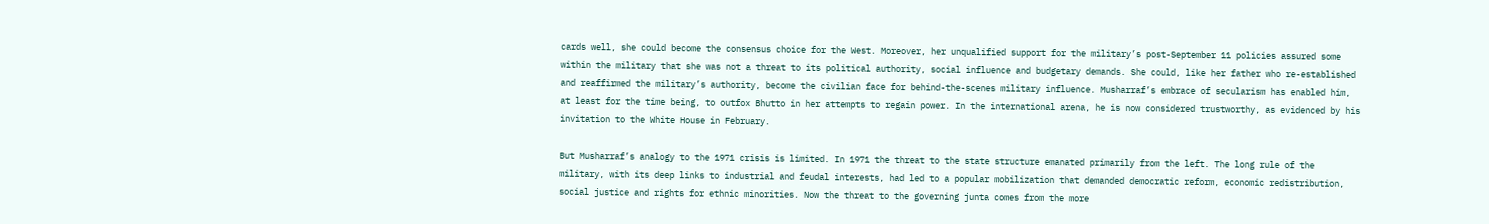cards well, she could become the consensus choice for the West. Moreover, her unqualified support for the military’s post-September 11 policies assured some within the military that she was not a threat to its political authority, social influence and budgetary demands. She could, like her father who re-established and reaffirmed the military’s authority, become the civilian face for behind-the-scenes military influence. Musharraf’s embrace of secularism has enabled him, at least for the time being, to outfox Bhutto in her attempts to regain power. In the international arena, he is now considered trustworthy, as evidenced by his invitation to the White House in February.

But Musharraf’s analogy to the 1971 crisis is limited. In 1971 the threat to the state structure emanated primarily from the left. The long rule of the military, with its deep links to industrial and feudal interests, had led to a popular mobilization that demanded democratic reform, economic redistribution, social justice and rights for ethnic minorities. Now the threat to the governing junta comes from the more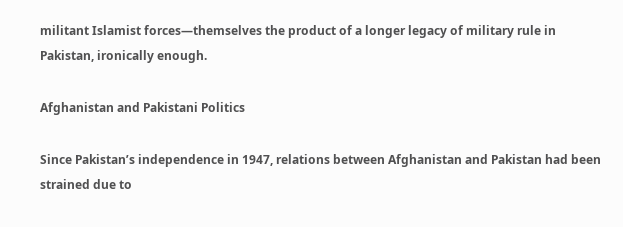militant Islamist forces—themselves the product of a longer legacy of military rule in Pakistan, ironically enough.

Afghanistan and Pakistani Politics

Since Pakistan’s independence in 1947, relations between Afghanistan and Pakistan had been strained due to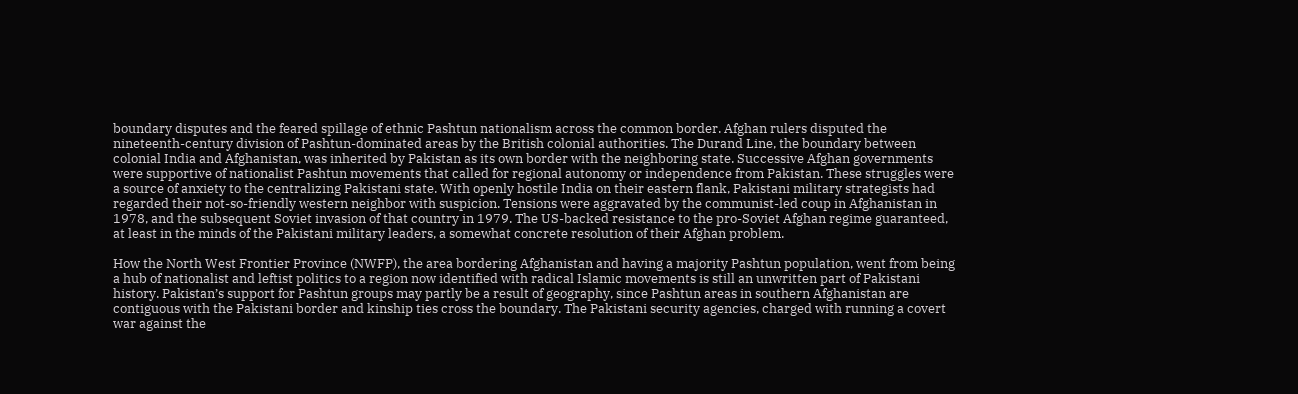boundary disputes and the feared spillage of ethnic Pashtun nationalism across the common border. Afghan rulers disputed the nineteenth-century division of Pashtun-dominated areas by the British colonial authorities. The Durand Line, the boundary between colonial India and Afghanistan, was inherited by Pakistan as its own border with the neighboring state. Successive Afghan governments were supportive of nationalist Pashtun movements that called for regional autonomy or independence from Pakistan. These struggles were a source of anxiety to the centralizing Pakistani state. With openly hostile India on their eastern flank, Pakistani military strategists had regarded their not-so-friendly western neighbor with suspicion. Tensions were aggravated by the communist-led coup in Afghanistan in 1978, and the subsequent Soviet invasion of that country in 1979. The US-backed resistance to the pro-Soviet Afghan regime guaranteed, at least in the minds of the Pakistani military leaders, a somewhat concrete resolution of their Afghan problem.

How the North West Frontier Province (NWFP), the area bordering Afghanistan and having a majority Pashtun population, went from being a hub of nationalist and leftist politics to a region now identified with radical Islamic movements is still an unwritten part of Pakistani history. Pakistan’s support for Pashtun groups may partly be a result of geography, since Pashtun areas in southern Afghanistan are contiguous with the Pakistani border and kinship ties cross the boundary. The Pakistani security agencies, charged with running a covert war against the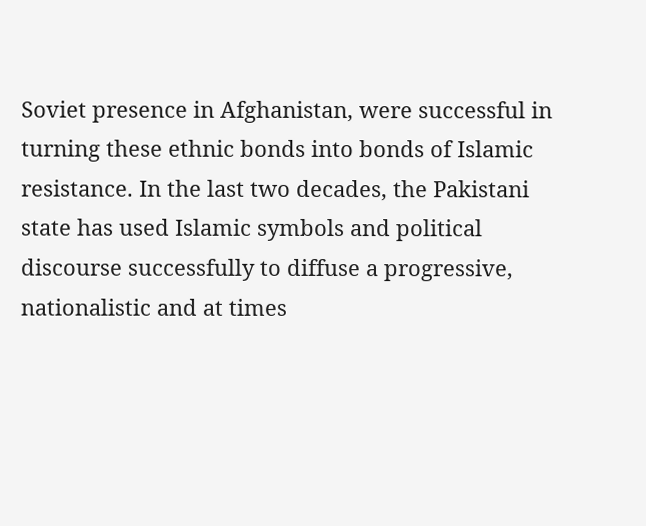Soviet presence in Afghanistan, were successful in turning these ethnic bonds into bonds of Islamic resistance. In the last two decades, the Pakistani state has used Islamic symbols and political discourse successfully to diffuse a progressive, nationalistic and at times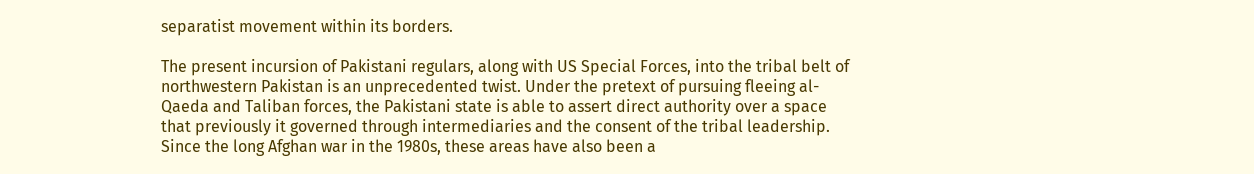separatist movement within its borders.

The present incursion of Pakistani regulars, along with US Special Forces, into the tribal belt of northwestern Pakistan is an unprecedented twist. Under the pretext of pursuing fleeing al-Qaeda and Taliban forces, the Pakistani state is able to assert direct authority over a space that previously it governed through intermediaries and the consent of the tribal leadership. Since the long Afghan war in the 1980s, these areas have also been a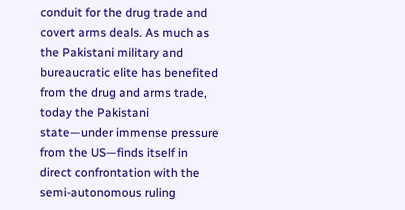conduit for the drug trade and covert arms deals. As much as the Pakistani military and bureaucratic elite has benefited from the drug and arms trade, today the Pakistani state—under immense pressure from the US—finds itself in direct confrontation with the semi-autonomous ruling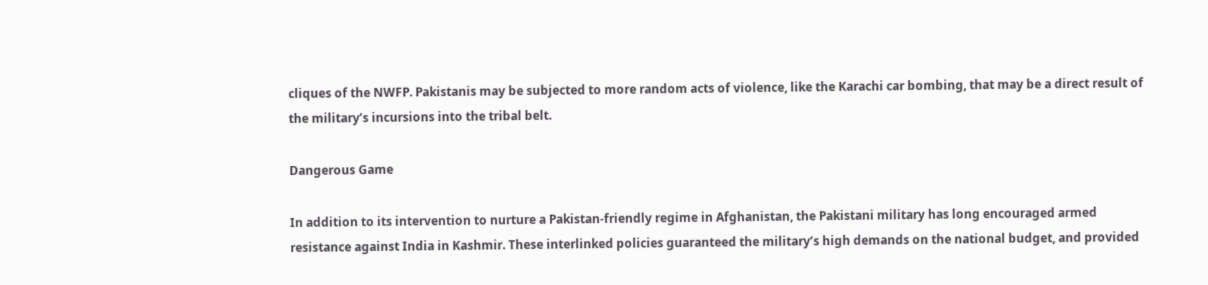cliques of the NWFP. Pakistanis may be subjected to more random acts of violence, like the Karachi car bombing, that may be a direct result of the military’s incursions into the tribal belt.

Dangerous Game

In addition to its intervention to nurture a Pakistan-friendly regime in Afghanistan, the Pakistani military has long encouraged armed resistance against India in Kashmir. These interlinked policies guaranteed the military’s high demands on the national budget, and provided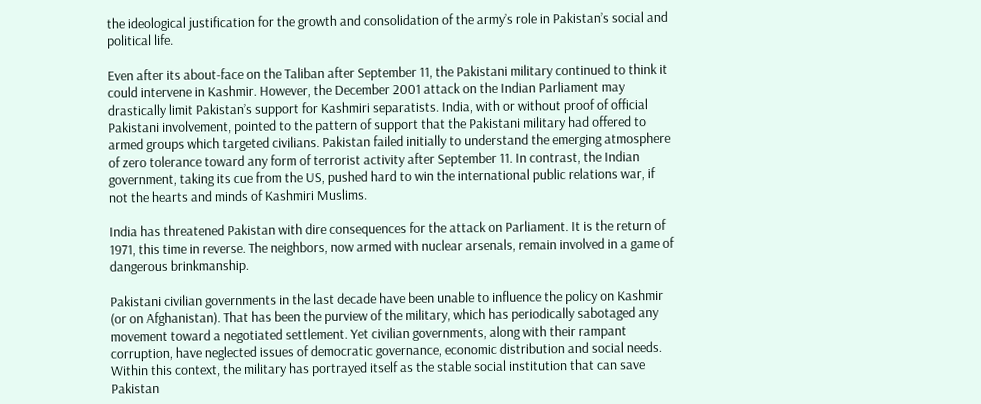the ideological justification for the growth and consolidation of the army’s role in Pakistan’s social and political life.

Even after its about-face on the Taliban after September 11, the Pakistani military continued to think it could intervene in Kashmir. However, the December 2001 attack on the Indian Parliament may drastically limit Pakistan’s support for Kashmiri separatists. India, with or without proof of official Pakistani involvement, pointed to the pattern of support that the Pakistani military had offered to armed groups which targeted civilians. Pakistan failed initially to understand the emerging atmosphere of zero tolerance toward any form of terrorist activity after September 11. In contrast, the Indian government, taking its cue from the US, pushed hard to win the international public relations war, if not the hearts and minds of Kashmiri Muslims.

India has threatened Pakistan with dire consequences for the attack on Parliament. It is the return of 1971, this time in reverse. The neighbors, now armed with nuclear arsenals, remain involved in a game of dangerous brinkmanship.

Pakistani civilian governments in the last decade have been unable to influence the policy on Kashmir (or on Afghanistan). That has been the purview of the military, which has periodically sabotaged any movement toward a negotiated settlement. Yet civilian governments, along with their rampant corruption, have neglected issues of democratic governance, economic distribution and social needs. Within this context, the military has portrayed itself as the stable social institution that can save Pakistan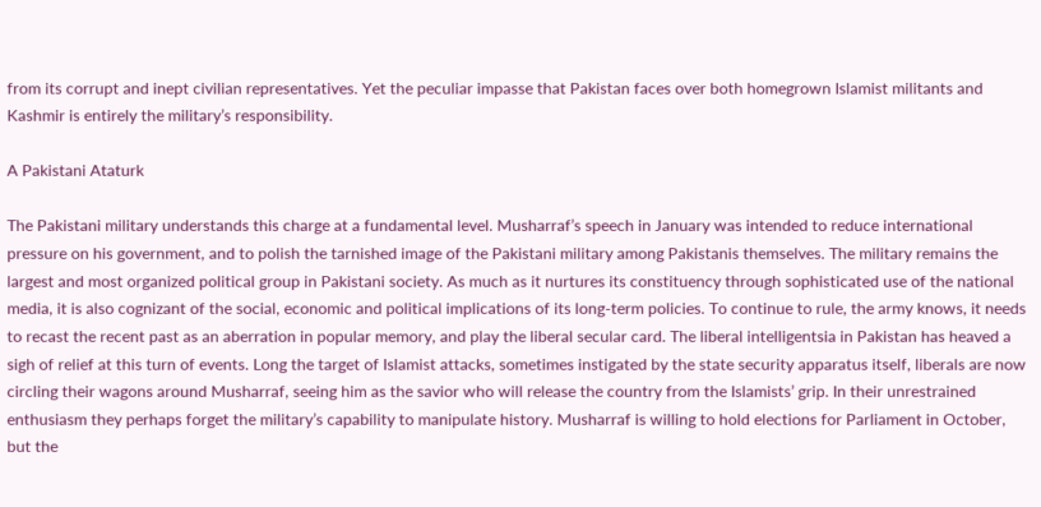from its corrupt and inept civilian representatives. Yet the peculiar impasse that Pakistan faces over both homegrown Islamist militants and Kashmir is entirely the military’s responsibility.

A Pakistani Ataturk

The Pakistani military understands this charge at a fundamental level. Musharraf’s speech in January was intended to reduce international pressure on his government, and to polish the tarnished image of the Pakistani military among Pakistanis themselves. The military remains the largest and most organized political group in Pakistani society. As much as it nurtures its constituency through sophisticated use of the national media, it is also cognizant of the social, economic and political implications of its long-term policies. To continue to rule, the army knows, it needs to recast the recent past as an aberration in popular memory, and play the liberal secular card. The liberal intelligentsia in Pakistan has heaved a sigh of relief at this turn of events. Long the target of Islamist attacks, sometimes instigated by the state security apparatus itself, liberals are now circling their wagons around Musharraf, seeing him as the savior who will release the country from the Islamists’ grip. In their unrestrained enthusiasm they perhaps forget the military’s capability to manipulate history. Musharraf is willing to hold elections for Parliament in October, but the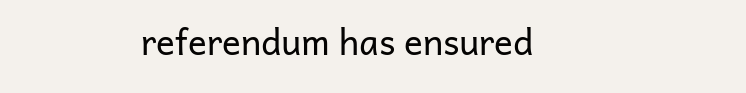referendum has ensured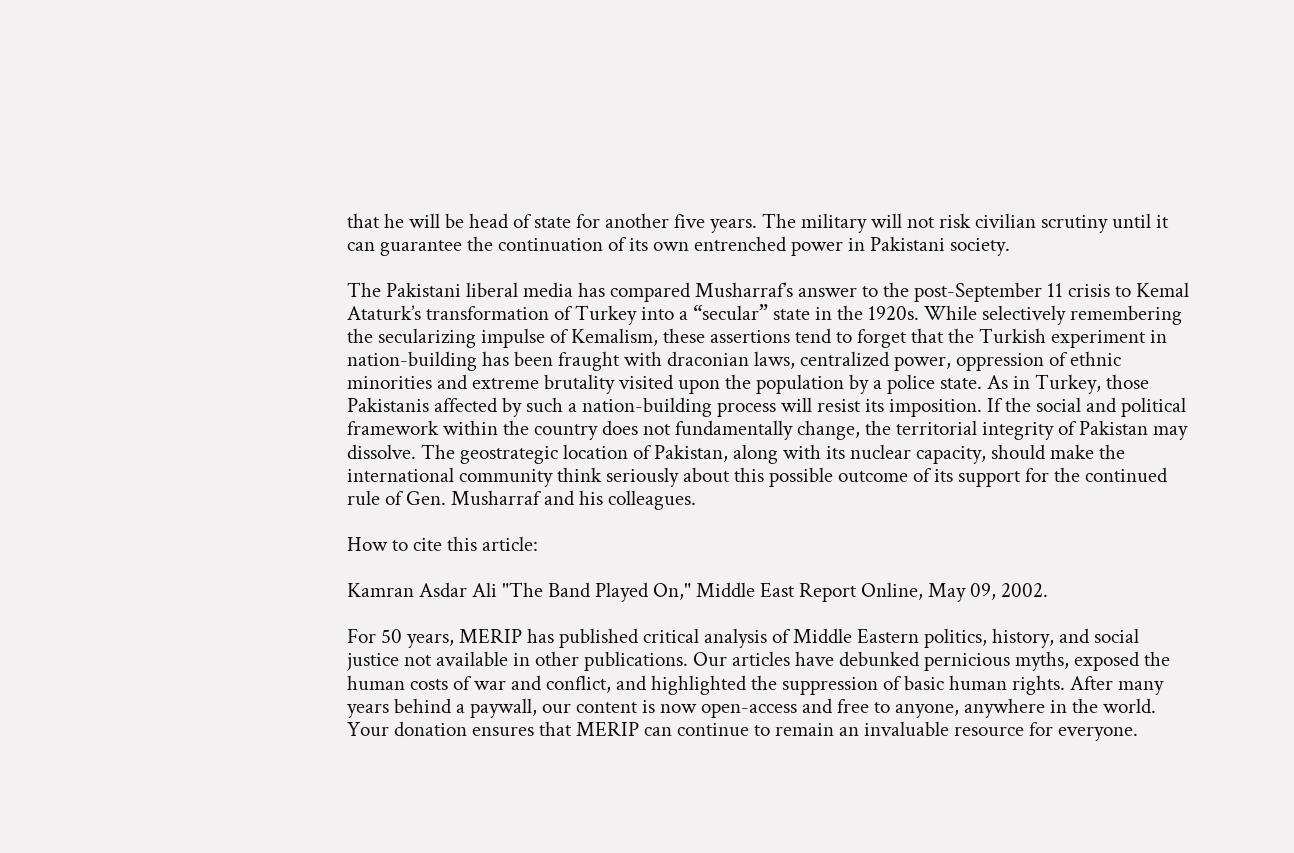that he will be head of state for another five years. The military will not risk civilian scrutiny until it can guarantee the continuation of its own entrenched power in Pakistani society.

The Pakistani liberal media has compared Musharraf’s answer to the post-September 11 crisis to Kemal Ataturk’s transformation of Turkey into a “secular” state in the 1920s. While selectively remembering the secularizing impulse of Kemalism, these assertions tend to forget that the Turkish experiment in nation-building has been fraught with draconian laws, centralized power, oppression of ethnic minorities and extreme brutality visited upon the population by a police state. As in Turkey, those Pakistanis affected by such a nation-building process will resist its imposition. If the social and political framework within the country does not fundamentally change, the territorial integrity of Pakistan may dissolve. The geostrategic location of Pakistan, along with its nuclear capacity, should make the international community think seriously about this possible outcome of its support for the continued rule of Gen. Musharraf and his colleagues.

How to cite this article:

Kamran Asdar Ali "The Band Played On," Middle East Report Online, May 09, 2002.

For 50 years, MERIP has published critical analysis of Middle Eastern politics, history, and social justice not available in other publications. Our articles have debunked pernicious myths, exposed the human costs of war and conflict, and highlighted the suppression of basic human rights. After many years behind a paywall, our content is now open-access and free to anyone, anywhere in the world. Your donation ensures that MERIP can continue to remain an invaluable resource for everyone.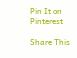Pin It on Pinterest

Share This